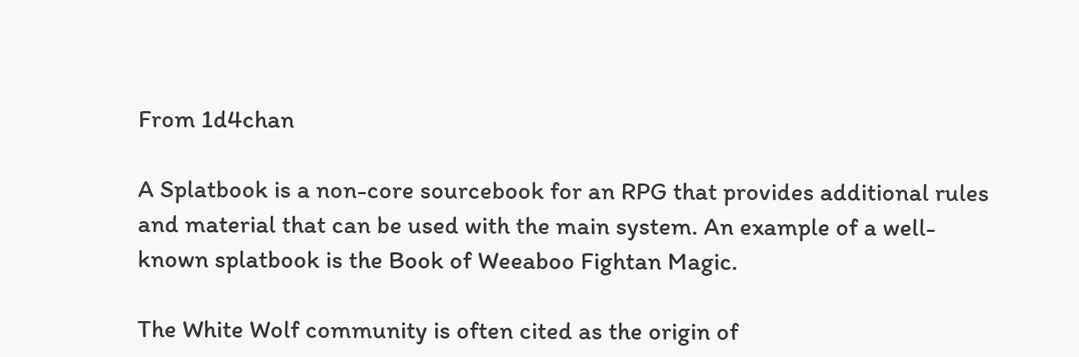From 1d4chan

A Splatbook is a non-core sourcebook for an RPG that provides additional rules and material that can be used with the main system. An example of a well-known splatbook is the Book of Weeaboo Fightan Magic.

The White Wolf community is often cited as the origin of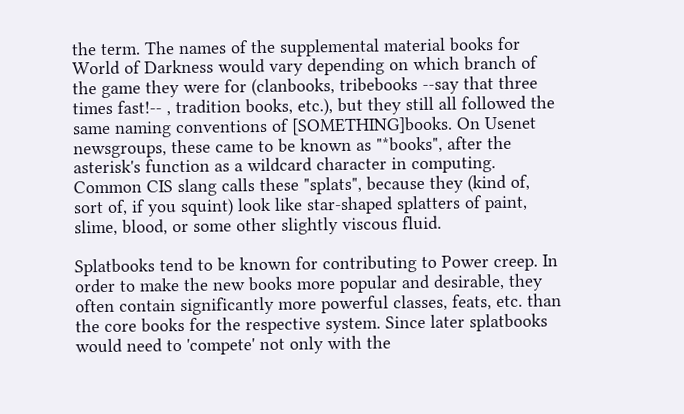the term. The names of the supplemental material books for World of Darkness would vary depending on which branch of the game they were for (clanbooks, tribebooks --say that three times fast!-- , tradition books, etc.), but they still all followed the same naming conventions of [SOMETHING]books. On Usenet newsgroups, these came to be known as "*books", after the asterisk's function as a wildcard character in computing. Common CIS slang calls these "splats", because they (kind of, sort of, if you squint) look like star-shaped splatters of paint, slime, blood, or some other slightly viscous fluid.

Splatbooks tend to be known for contributing to Power creep. In order to make the new books more popular and desirable, they often contain significantly more powerful classes, feats, etc. than the core books for the respective system. Since later splatbooks would need to 'compete' not only with the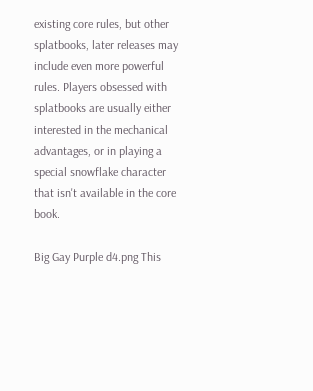existing core rules, but other splatbooks, later releases may include even more powerful rules. Players obsessed with splatbooks are usually either interested in the mechanical advantages, or in playing a special snowflake character that isn't available in the core book.

Big Gay Purple d4.png This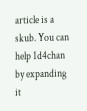article is a skub. You can help 1d4chan by expanding it